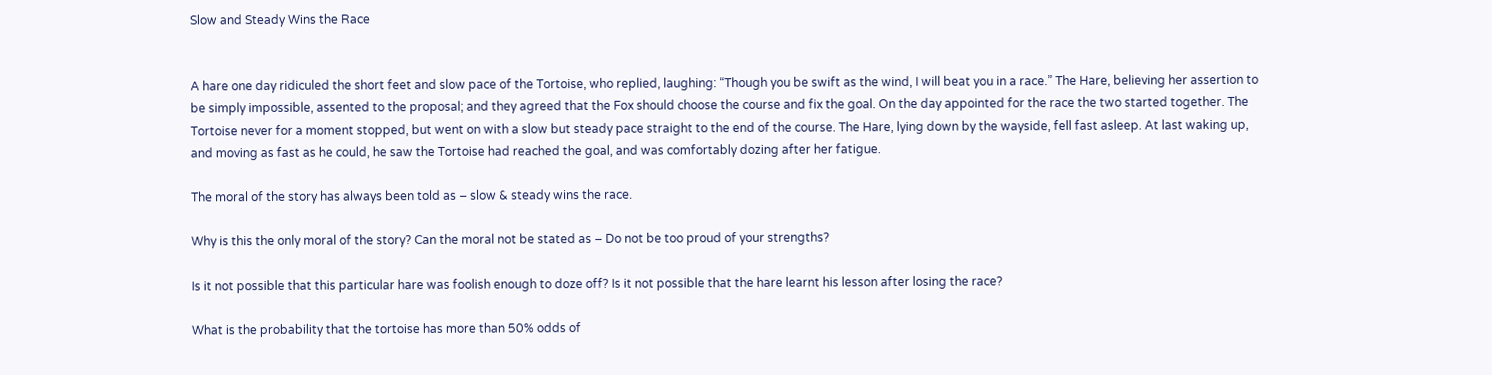Slow and Steady Wins the Race


A hare one day ridiculed the short feet and slow pace of the Tortoise, who replied, laughing: “Though you be swift as the wind, I will beat you in a race.” The Hare, believing her assertion to be simply impossible, assented to the proposal; and they agreed that the Fox should choose the course and fix the goal. On the day appointed for the race the two started together. The Tortoise never for a moment stopped, but went on with a slow but steady pace straight to the end of the course. The Hare, lying down by the wayside, fell fast asleep. At last waking up, and moving as fast as he could, he saw the Tortoise had reached the goal, and was comfortably dozing after her fatigue.

The moral of the story has always been told as – slow & steady wins the race.

Why is this the only moral of the story? Can the moral not be stated as – Do not be too proud of your strengths?

Is it not possible that this particular hare was foolish enough to doze off? Is it not possible that the hare learnt his lesson after losing the race?

What is the probability that the tortoise has more than 50% odds of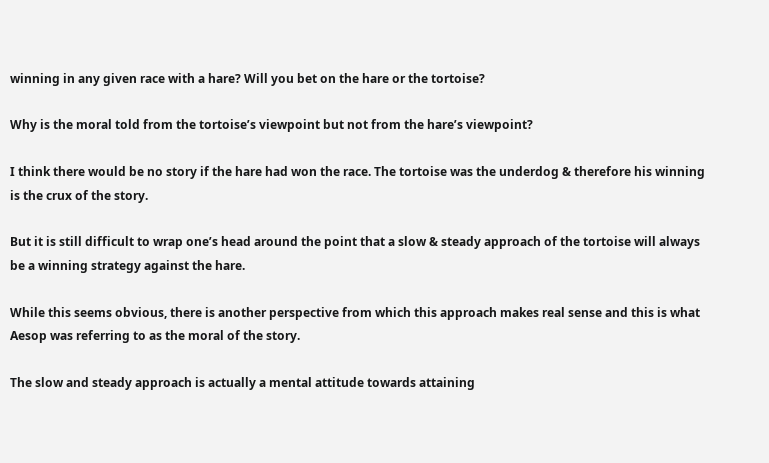winning in any given race with a hare? Will you bet on the hare or the tortoise?

Why is the moral told from the tortoise’s viewpoint but not from the hare’s viewpoint?

I think there would be no story if the hare had won the race. The tortoise was the underdog & therefore his winning is the crux of the story.

But it is still difficult to wrap one’s head around the point that a slow & steady approach of the tortoise will always be a winning strategy against the hare.

While this seems obvious, there is another perspective from which this approach makes real sense and this is what Aesop was referring to as the moral of the story.

The slow and steady approach is actually a mental attitude towards attaining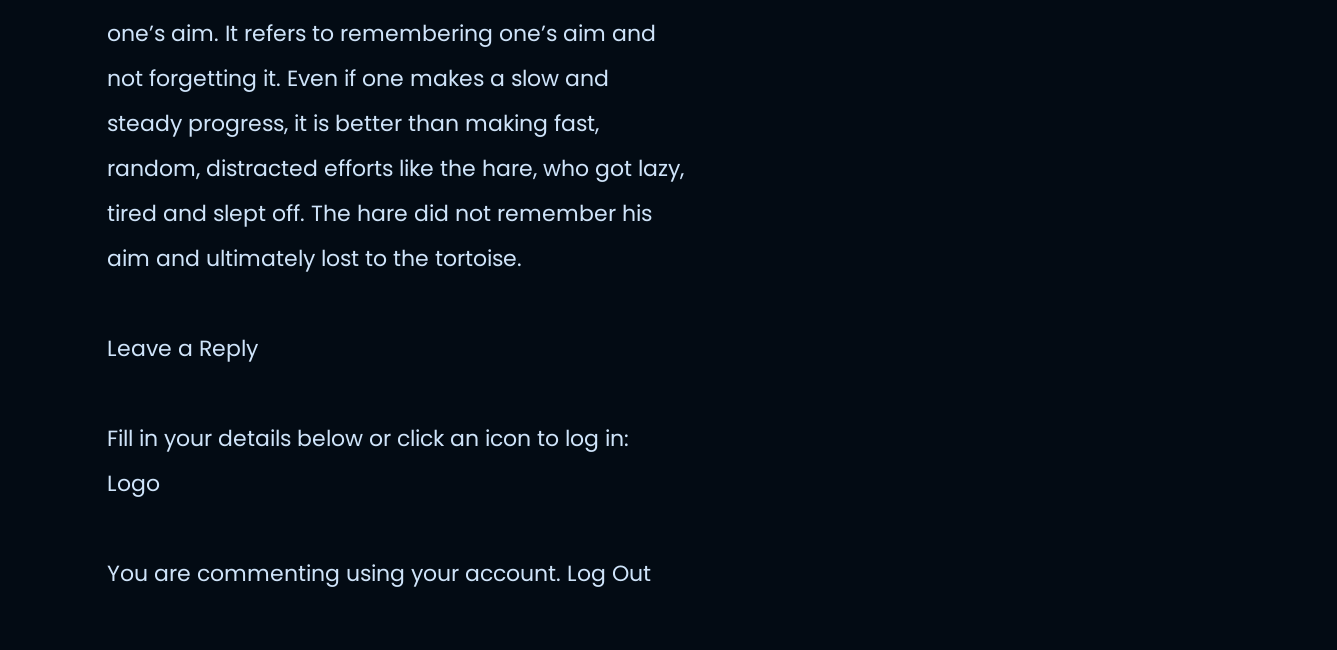one’s aim. It refers to remembering one’s aim and not forgetting it. Even if one makes a slow and steady progress, it is better than making fast, random, distracted efforts like the hare, who got lazy, tired and slept off. The hare did not remember his aim and ultimately lost to the tortoise.

Leave a Reply

Fill in your details below or click an icon to log in: Logo

You are commenting using your account. Log Out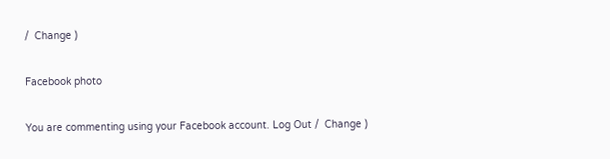/  Change )

Facebook photo

You are commenting using your Facebook account. Log Out /  Change )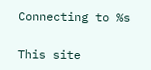Connecting to %s

This site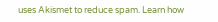uses Akismet to reduce spam. Learn how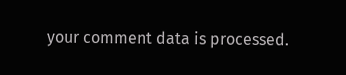your comment data is processed.